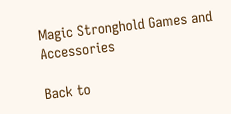Magic Stronghold Games and Accessories

Back to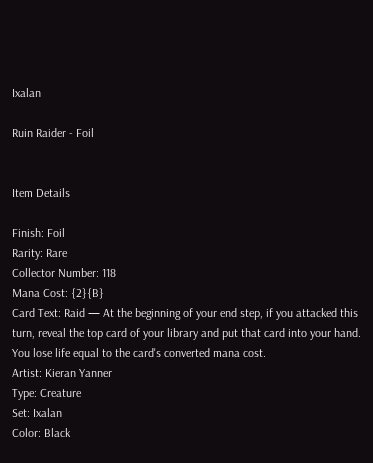Ixalan

Ruin Raider - Foil


Item Details

Finish: Foil
Rarity: Rare
Collector Number: 118
Mana Cost: {2}{B}
Card Text: Raid — At the beginning of your end step, if you attacked this turn, reveal the top card of your library and put that card into your hand. You lose life equal to the card's converted mana cost.
Artist: Kieran Yanner
Type: Creature
Set: Ixalan
Color: Black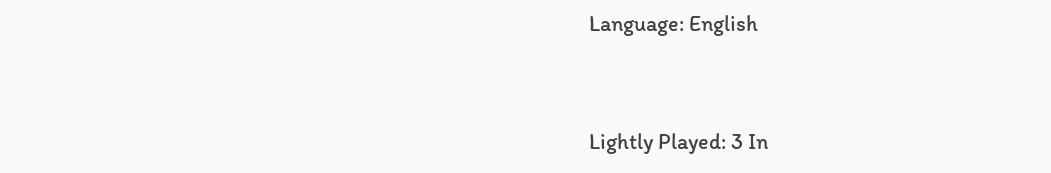Language: English


Lightly Played: 3 In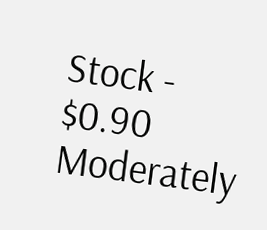Stock - $0.90
Moderately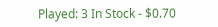Played: 3 In Stock - $0.70